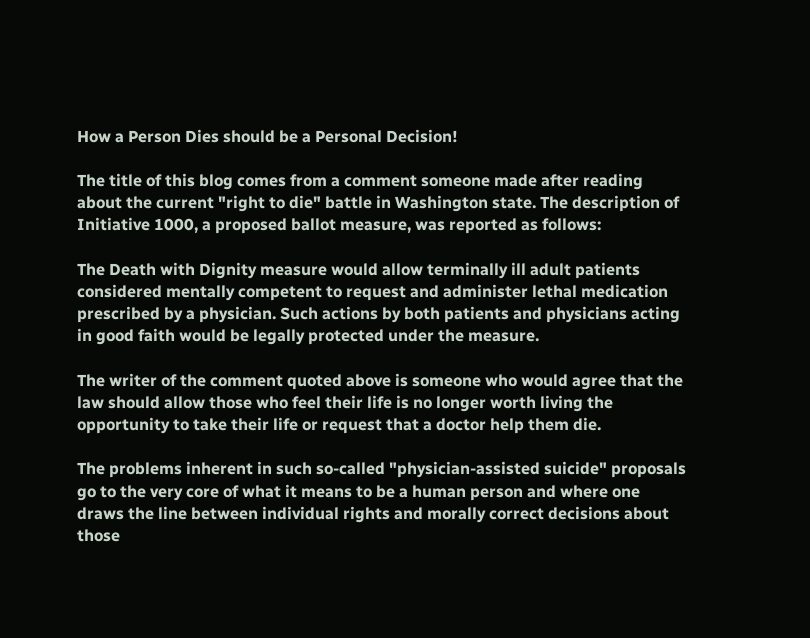How a Person Dies should be a Personal Decision!

The title of this blog comes from a comment someone made after reading about the current "right to die" battle in Washington state. The description of Initiative 1000, a proposed ballot measure, was reported as follows:

The Death with Dignity measure would allow terminally ill adult patients considered mentally competent to request and administer lethal medication prescribed by a physician. Such actions by both patients and physicians acting in good faith would be legally protected under the measure.

The writer of the comment quoted above is someone who would agree that the law should allow those who feel their life is no longer worth living the opportunity to take their life or request that a doctor help them die.

The problems inherent in such so-called "physician-assisted suicide" proposals go to the very core of what it means to be a human person and where one draws the line between individual rights and morally correct decisions about those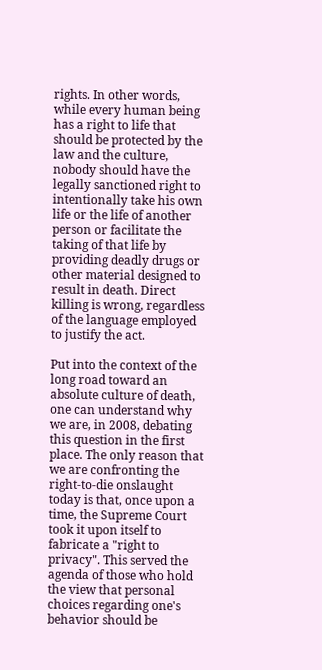rights. In other words, while every human being has a right to life that should be protected by the law and the culture, nobody should have the legally sanctioned right to intentionally take his own life or the life of another person or facilitate the taking of that life by providing deadly drugs or other material designed to result in death. Direct killing is wrong, regardless of the language employed to justify the act.

Put into the context of the long road toward an absolute culture of death, one can understand why we are, in 2008, debating this question in the first place. The only reason that we are confronting the right-to-die onslaught today is that, once upon a time, the Supreme Court took it upon itself to fabricate a "right to privacy". This served the agenda of those who hold the view that personal choices regarding one's behavior should be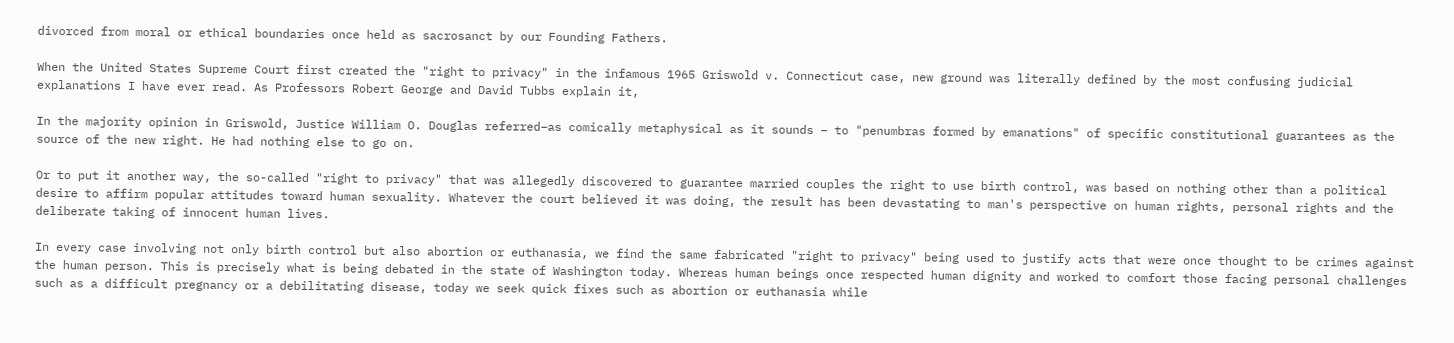divorced from moral or ethical boundaries once held as sacrosanct by our Founding Fathers.

When the United States Supreme Court first created the "right to privacy" in the infamous 1965 Griswold v. Connecticut case, new ground was literally defined by the most confusing judicial explanations I have ever read. As Professors Robert George and David Tubbs explain it,

In the majority opinion in Griswold, Justice William O. Douglas referred–as comically metaphysical as it sounds – to "penumbras formed by emanations" of specific constitutional guarantees as the source of the new right. He had nothing else to go on.

Or to put it another way, the so-called "right to privacy" that was allegedly discovered to guarantee married couples the right to use birth control, was based on nothing other than a political desire to affirm popular attitudes toward human sexuality. Whatever the court believed it was doing, the result has been devastating to man's perspective on human rights, personal rights and the deliberate taking of innocent human lives.

In every case involving not only birth control but also abortion or euthanasia, we find the same fabricated "right to privacy" being used to justify acts that were once thought to be crimes against the human person. This is precisely what is being debated in the state of Washington today. Whereas human beings once respected human dignity and worked to comfort those facing personal challenges such as a difficult pregnancy or a debilitating disease, today we seek quick fixes such as abortion or euthanasia while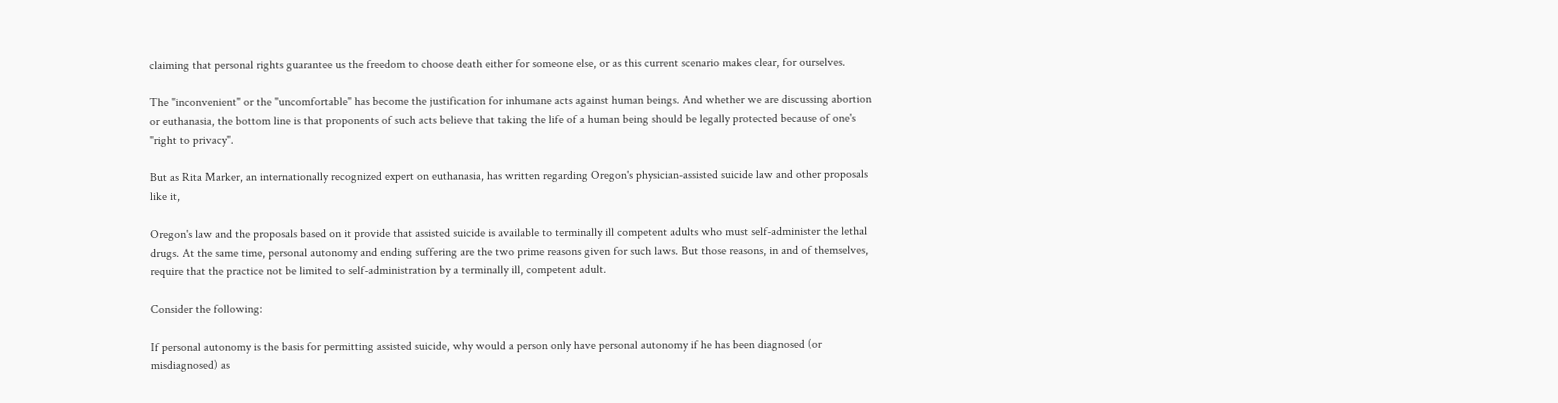claiming that personal rights guarantee us the freedom to choose death either for someone else, or as this current scenario makes clear, for ourselves.

The "inconvenient" or the "uncomfortable" has become the justification for inhumane acts against human beings. And whether we are discussing abortion or euthanasia, the bottom line is that proponents of such acts believe that taking the life of a human being should be legally protected because of one's "right to privacy".

But as Rita Marker, an internationally recognized expert on euthanasia, has written regarding Oregon's physician-assisted suicide law and other proposals like it,

Oregon's law and the proposals based on it provide that assisted suicide is available to terminally ill competent adults who must self-administer the lethal drugs. At the same time, personal autonomy and ending suffering are the two prime reasons given for such laws. But those reasons, in and of themselves, require that the practice not be limited to self-administration by a terminally ill, competent adult.

Consider the following:

If personal autonomy is the basis for permitting assisted suicide, why would a person only have personal autonomy if he has been diagnosed (or misdiagnosed) as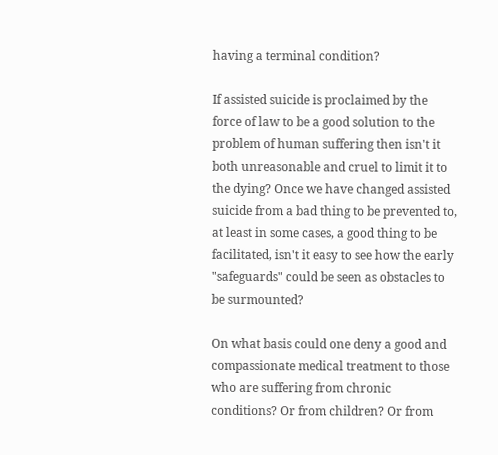having a terminal condition?

If assisted suicide is proclaimed by the force of law to be a good solution to the problem of human suffering then isn't it both unreasonable and cruel to limit it to the dying? Once we have changed assisted suicide from a bad thing to be prevented to, at least in some cases, a good thing to be facilitated, isn't it easy to see how the early "safeguards" could be seen as obstacles to be surmounted?

On what basis could one deny a good and compassionate medical treatment to those who are suffering from chronic conditions? Or from children? Or from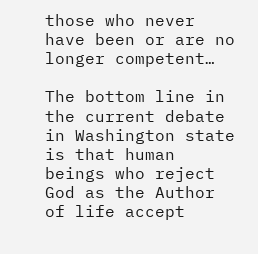those who never have been or are no longer competent…

The bottom line in the current debate in Washington state is that human beings who reject God as the Author of life accept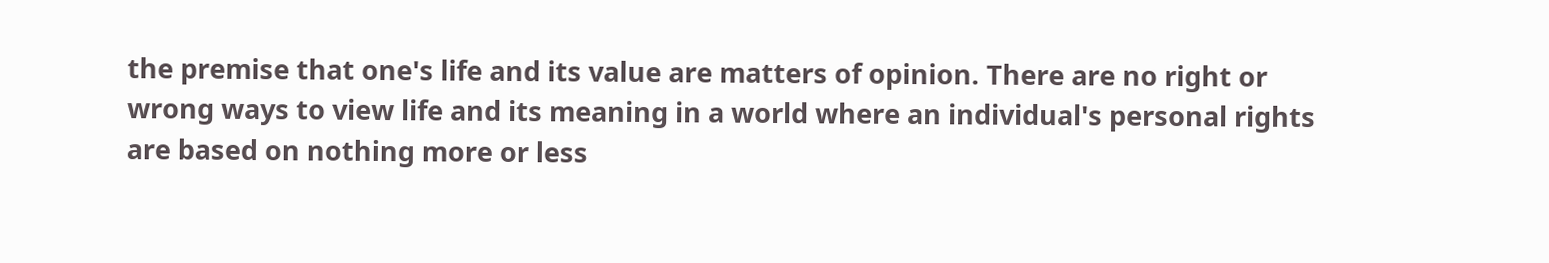the premise that one's life and its value are matters of opinion. There are no right or wrong ways to view life and its meaning in a world where an individual's personal rights are based on nothing more or less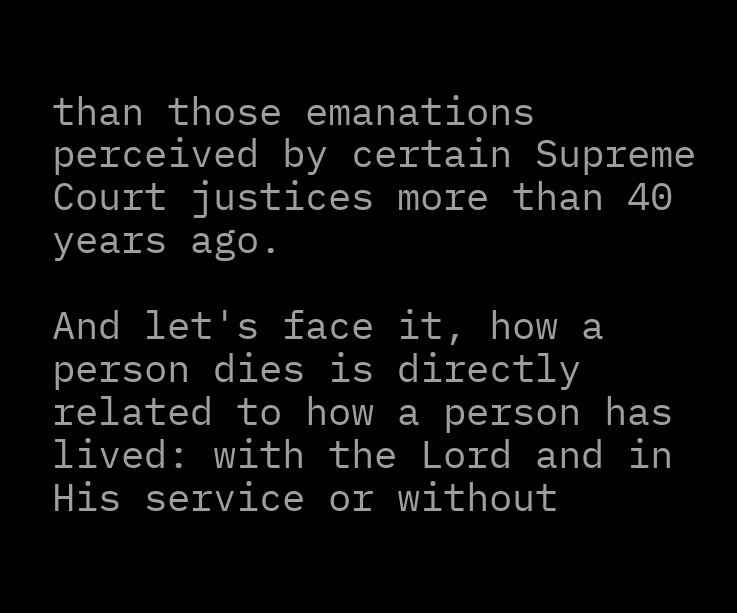than those emanations perceived by certain Supreme Court justices more than 40 years ago.

And let's face it, how a person dies is directly related to how a person has lived: with the Lord and in His service or without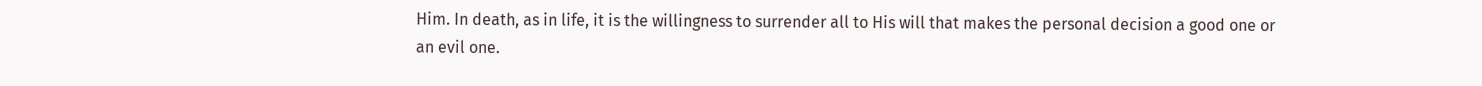Him. In death, as in life, it is the willingness to surrender all to His will that makes the personal decision a good one or an evil one.